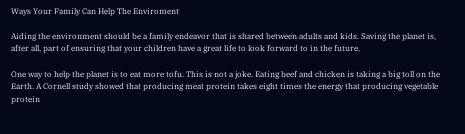Ways Your Family Can Help The Enviroment

Aiding the environment should be a family endeavor that is shared between adults and kids. Saving the planet is, after all, part of ensuring that your children have a great life to look forward to in the future.

One way to help the planet is to eat more tofu. This is not a joke. Eating beef and chicken is taking a big toll on the Earth. A Cornell study showed that producing meat protein takes eight times the energy that producing vegetable protein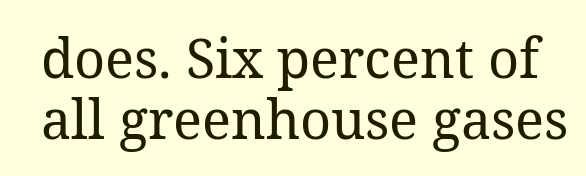does. Six percent of all greenhouse gases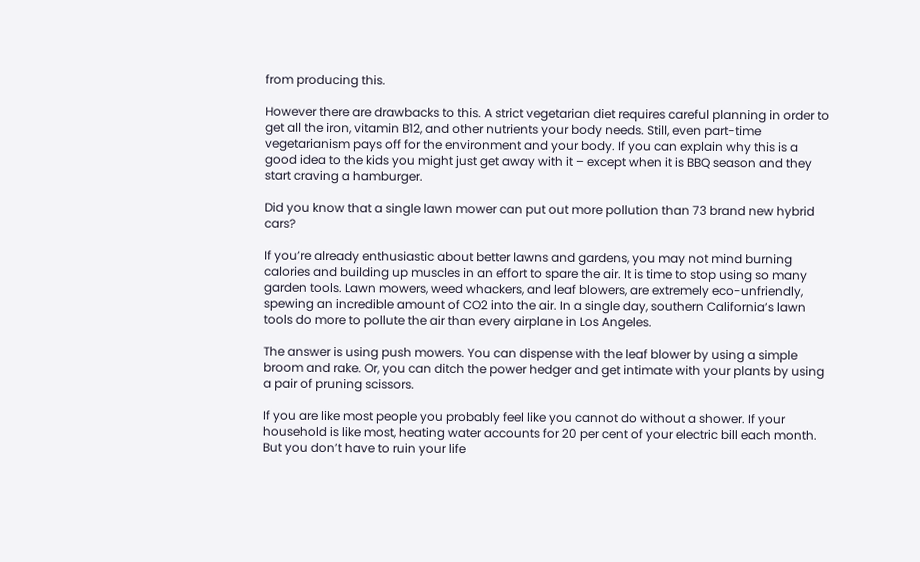from producing this.

However there are drawbacks to this. A strict vegetarian diet requires careful planning in order to get all the iron, vitamin B12, and other nutrients your body needs. Still, even part-time vegetarianism pays off for the environment and your body. If you can explain why this is a good idea to the kids you might just get away with it – except when it is BBQ season and they start craving a hamburger.

Did you know that a single lawn mower can put out more pollution than 73 brand new hybrid cars?

If you’re already enthusiastic about better lawns and gardens, you may not mind burning calories and building up muscles in an effort to spare the air. It is time to stop using so many garden tools. Lawn mowers, weed whackers, and leaf blowers, are extremely eco-unfriendly, spewing an incredible amount of CO2 into the air. In a single day, southern California’s lawn tools do more to pollute the air than every airplane in Los Angeles.

The answer is using push mowers. You can dispense with the leaf blower by using a simple broom and rake. Or, you can ditch the power hedger and get intimate with your plants by using a pair of pruning scissors.

If you are like most people you probably feel like you cannot do without a shower. If your household is like most, heating water accounts for 20 per cent of your electric bill each month. But you don’t have to ruin your life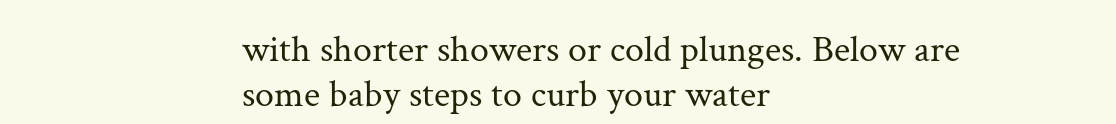with shorter showers or cold plunges. Below are some baby steps to curb your water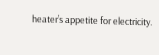heater’s appetite for electricity.